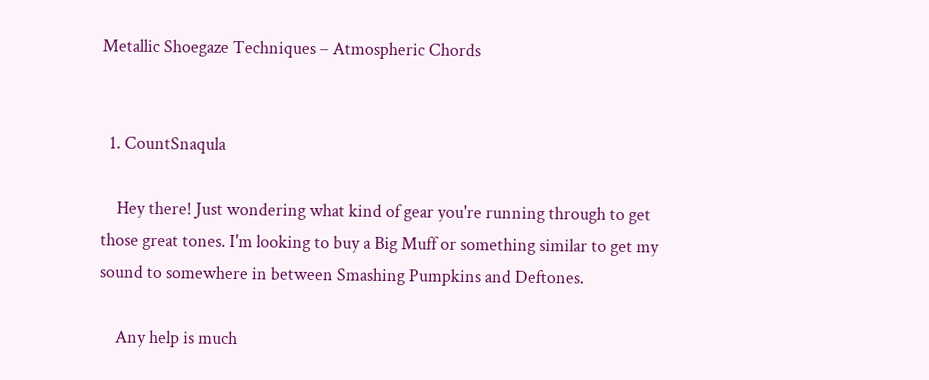Metallic Shoegaze Techniques – Atmospheric Chords


  1. CountSnaqula

    Hey there! Just wondering what kind of gear you're running through to get those great tones. I'm looking to buy a Big Muff or something similar to get my sound to somewhere in between Smashing Pumpkins and Deftones.

    Any help is much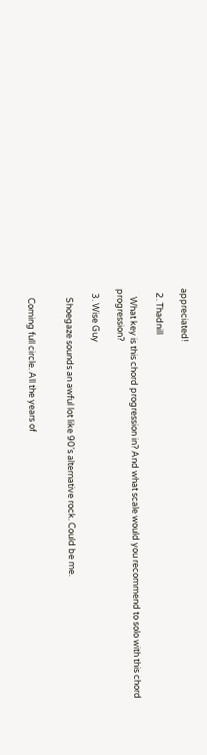appreciated!

  2. Thadnill

    What key is this chord progression in? And what scale would you recommend to solo with this chord progression?

  3. Wise Guy

    Shoegaze sounds an awful lot like 90's alternative rock. Could be me.


    Coming full circle. All the years of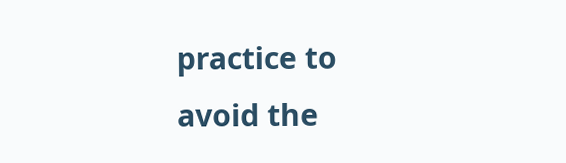practice to avoid the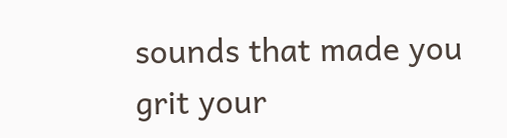sounds that made you grit your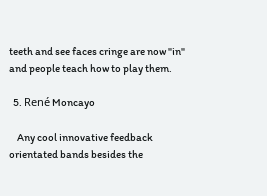teeth and see faces cringe are now "in" and people teach how to play them.

  5. René Moncayo

    Any cool innovative feedback orientated bands besides the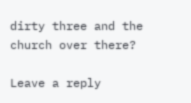dirty three and the church over there?

Leave a reply